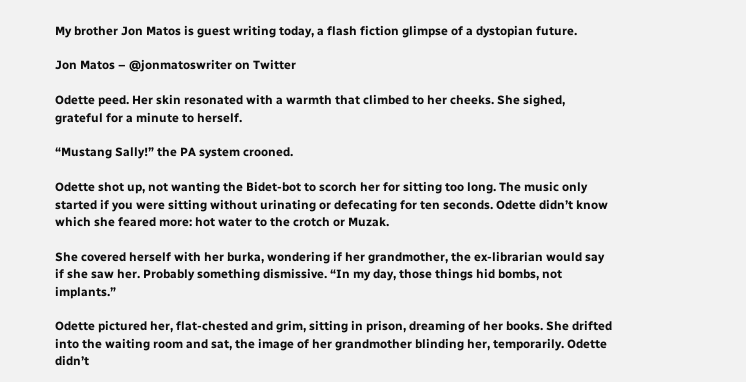My brother Jon Matos is guest writing today, a flash fiction glimpse of a dystopian future.

Jon Matos – @jonmatoswriter on Twitter

Odette peed. Her skin resonated with a warmth that climbed to her cheeks. She sighed, grateful for a minute to herself.

“Mustang Sally!” the PA system crooned.

Odette shot up, not wanting the Bidet-bot to scorch her for sitting too long. The music only started if you were sitting without urinating or defecating for ten seconds. Odette didn’t know which she feared more: hot water to the crotch or Muzak.

She covered herself with her burka, wondering if her grandmother, the ex-librarian would say if she saw her. Probably something dismissive. “In my day, those things hid bombs, not implants.”

Odette pictured her, flat-chested and grim, sitting in prison, dreaming of her books. She drifted into the waiting room and sat, the image of her grandmother blinding her, temporarily. Odette didn’t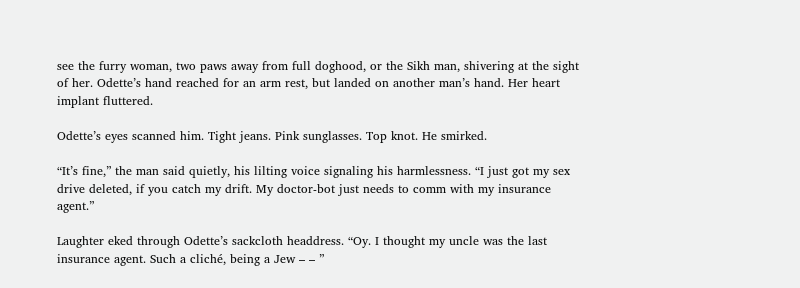see the furry woman, two paws away from full doghood, or the Sikh man, shivering at the sight of her. Odette’s hand reached for an arm rest, but landed on another man’s hand. Her heart implant fluttered.

Odette’s eyes scanned him. Tight jeans. Pink sunglasses. Top knot. He smirked.

“It’s fine,” the man said quietly, his lilting voice signaling his harmlessness. “I just got my sex drive deleted, if you catch my drift. My doctor-bot just needs to comm with my insurance agent.”

Laughter eked through Odette’s sackcloth headdress. “Oy. I thought my uncle was the last insurance agent. Such a cliché, being a Jew – – ”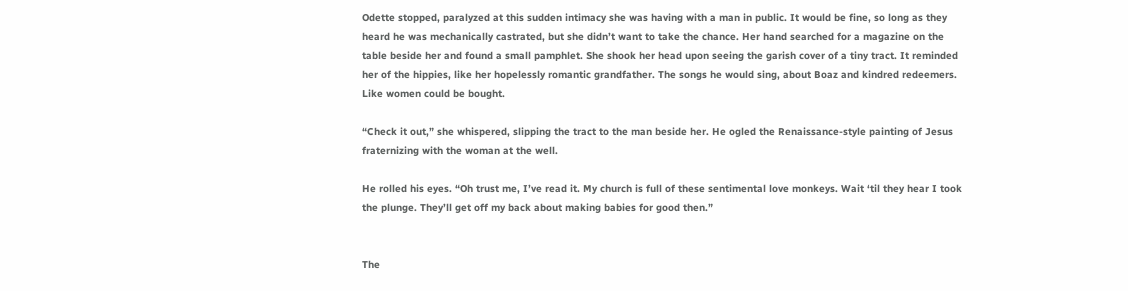Odette stopped, paralyzed at this sudden intimacy she was having with a man in public. It would be fine, so long as they heard he was mechanically castrated, but she didn’t want to take the chance. Her hand searched for a magazine on the table beside her and found a small pamphlet. She shook her head upon seeing the garish cover of a tiny tract. It reminded her of the hippies, like her hopelessly romantic grandfather. The songs he would sing, about Boaz and kindred redeemers. Like women could be bought.

“Check it out,” she whispered, slipping the tract to the man beside her. He ogled the Renaissance-style painting of Jesus fraternizing with the woman at the well.

He rolled his eyes. “Oh trust me, I’ve read it. My church is full of these sentimental love monkeys. Wait ‘til they hear I took the plunge. They’ll get off my back about making babies for good then.”


The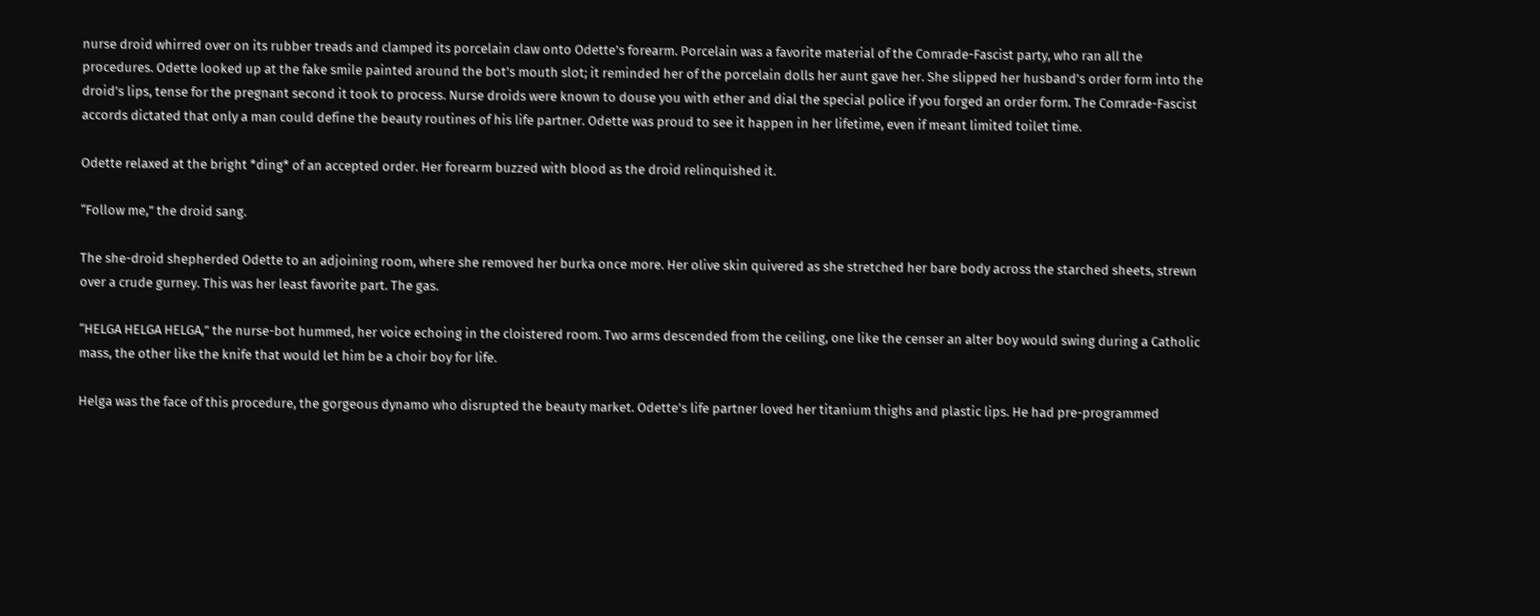nurse droid whirred over on its rubber treads and clamped its porcelain claw onto Odette’s forearm. Porcelain was a favorite material of the Comrade-Fascist party, who ran all the procedures. Odette looked up at the fake smile painted around the bot’s mouth slot; it reminded her of the porcelain dolls her aunt gave her. She slipped her husband’s order form into the droid’s lips, tense for the pregnant second it took to process. Nurse droids were known to douse you with ether and dial the special police if you forged an order form. The Comrade-Fascist accords dictated that only a man could define the beauty routines of his life partner. Odette was proud to see it happen in her lifetime, even if meant limited toilet time.

Odette relaxed at the bright *ding* of an accepted order. Her forearm buzzed with blood as the droid relinquished it.

“Follow me,” the droid sang.

The she-droid shepherded Odette to an adjoining room, where she removed her burka once more. Her olive skin quivered as she stretched her bare body across the starched sheets, strewn over a crude gurney. This was her least favorite part. The gas.

“HELGA HELGA HELGA,” the nurse-bot hummed, her voice echoing in the cloistered room. Two arms descended from the ceiling, one like the censer an alter boy would swing during a Catholic mass, the other like the knife that would let him be a choir boy for life.

Helga was the face of this procedure, the gorgeous dynamo who disrupted the beauty market. Odette’s life partner loved her titanium thighs and plastic lips. He had pre-programmed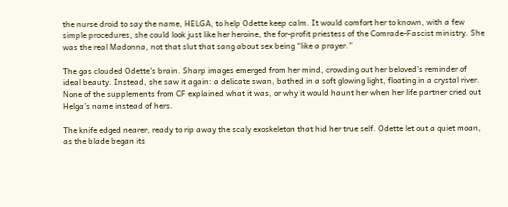the nurse droid to say the name, HELGA, to help Odette keep calm. It would comfort her to known, with a few simple procedures, she could look just like her heroine, the for-profit priestess of the Comrade-Fascist ministry. She was the real Madonna, not that slut that sang about sex being “like a prayer.”

The gas clouded Odette’s brain. Sharp images emerged from her mind, crowding out her beloved’s reminder of ideal beauty. Instead, she saw it again: a delicate swan, bathed in a soft glowing light, floating in a crystal river. None of the supplements from CF explained what it was, or why it would haunt her when her life partner cried out Helga’s name instead of hers.

The knife edged nearer, ready to rip away the scaly exoskeleton that hid her true self. Odette let out a quiet moan, as the blade began its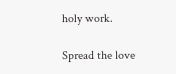holy work.

Spread the love